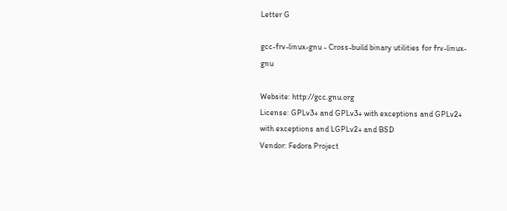Letter G

gcc-frv-linux-gnu - Cross-build binary utilities for frv-linux-gnu

Website: http://gcc.gnu.org
License: GPLv3+ and GPLv3+ with exceptions and GPLv2+ with exceptions and LGPLv2+ and BSD
Vendor: Fedora Project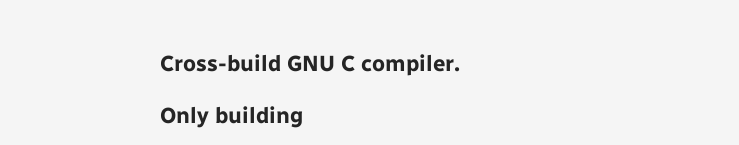Cross-build GNU C compiler.

Only building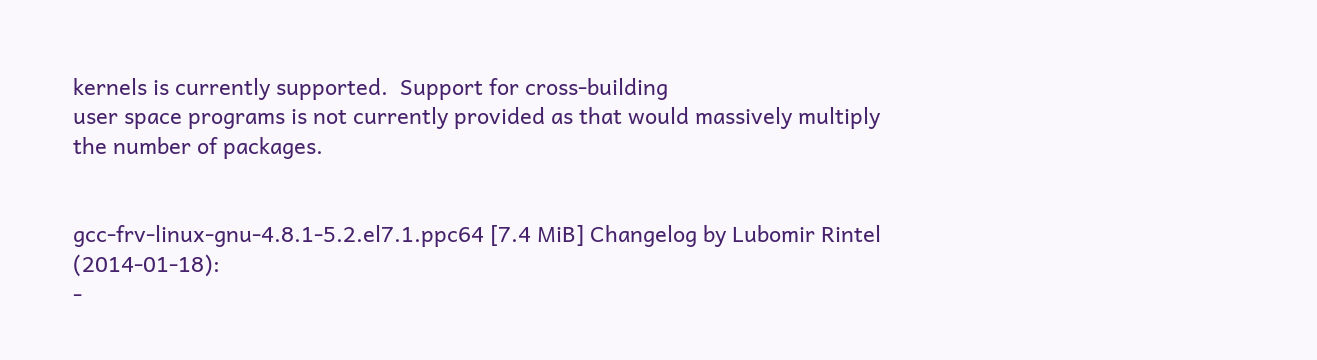kernels is currently supported.  Support for cross-building
user space programs is not currently provided as that would massively multiply
the number of packages.


gcc-frv-linux-gnu-4.8.1-5.2.el7.1.ppc64 [7.4 MiB] Changelog by Lubomir Rintel (2014-01-18):
-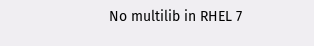No multilib in RHEL 7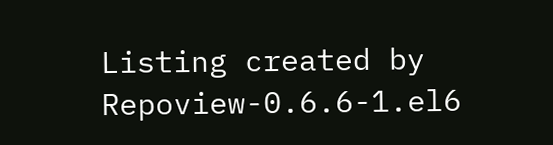Listing created by Repoview-0.6.6-1.el6